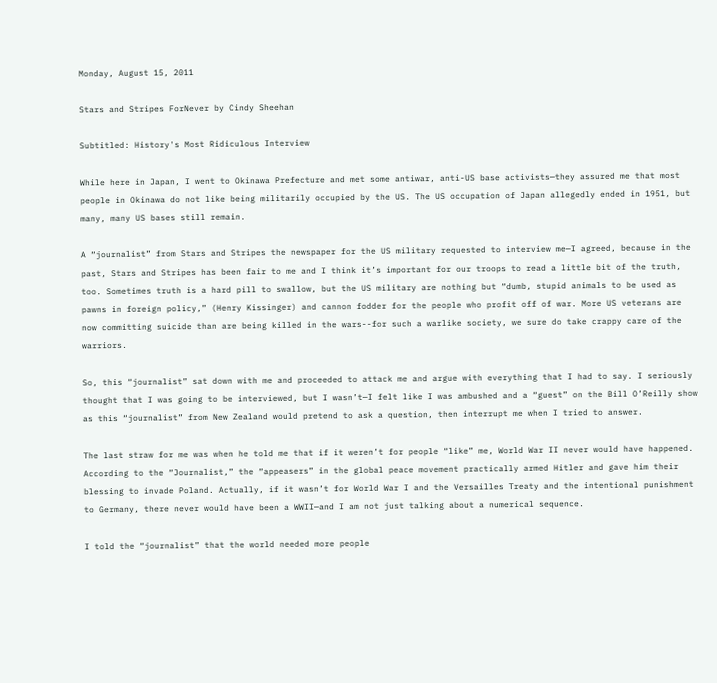Monday, August 15, 2011

Stars and Stripes ForNever by Cindy Sheehan

Subtitled: History's Most Ridiculous Interview

While here in Japan, I went to Okinawa Prefecture and met some antiwar, anti-US base activists—they assured me that most people in Okinawa do not like being militarily occupied by the US. The US occupation of Japan allegedly ended in 1951, but many, many US bases still remain.

A “journalist” from Stars and Stripes the newspaper for the US military requested to interview me—I agreed, because in the past, Stars and Stripes has been fair to me and I think it’s important for our troops to read a little bit of the truth, too. Sometimes truth is a hard pill to swallow, but the US military are nothing but “dumb, stupid animals to be used as pawns in foreign policy,” (Henry Kissinger) and cannon fodder for the people who profit off of war. More US veterans are now committing suicide than are being killed in the wars--for such a warlike society, we sure do take crappy care of the warriors.

So, this “journalist” sat down with me and proceeded to attack me and argue with everything that I had to say. I seriously thought that I was going to be interviewed, but I wasn’t—I felt like I was ambushed and a “guest” on the Bill O’Reilly show as this “journalist” from New Zealand would pretend to ask a question, then interrupt me when I tried to answer.

The last straw for me was when he told me that if it weren’t for people “like” me, World War II never would have happened. According to the “Journalist,” the “appeasers” in the global peace movement practically armed Hitler and gave him their blessing to invade Poland. Actually, if it wasn’t for World War I and the Versailles Treaty and the intentional punishment to Germany, there never would have been a WWII—and I am not just talking about a numerical sequence.

I told the “journalist” that the world needed more people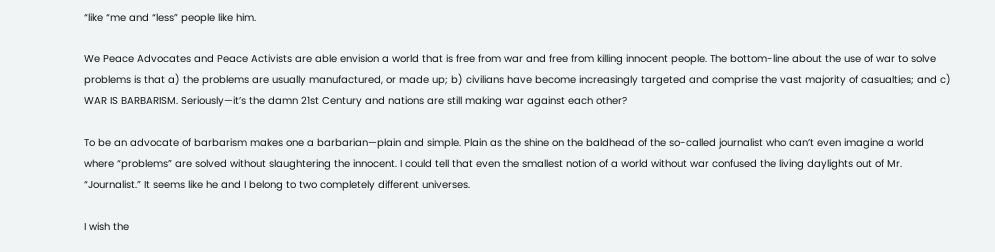“like “me and “less” people like him.

We Peace Advocates and Peace Activists are able envision a world that is free from war and free from killing innocent people. The bottom-line about the use of war to solve problems is that a) the problems are usually manufactured, or made up; b) civilians have become increasingly targeted and comprise the vast majority of casualties; and c) WAR IS BARBARISM. Seriously—it’s the damn 21st Century and nations are still making war against each other?

To be an advocate of barbarism makes one a barbarian—plain and simple. Plain as the shine on the baldhead of the so-called journalist who can’t even imagine a world where “problems” are solved without slaughtering the innocent. I could tell that even the smallest notion of a world without war confused the living daylights out of Mr. “Journalist.” It seems like he and I belong to two completely different universes.

I wish the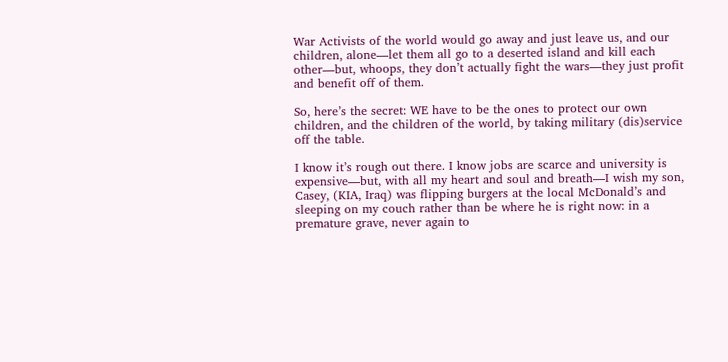War Activists of the world would go away and just leave us, and our children, alone—let them all go to a deserted island and kill each other—but, whoops, they don’t actually fight the wars—they just profit and benefit off of them.

So, here’s the secret: WE have to be the ones to protect our own children, and the children of the world, by taking military (dis)service off the table.

I know it’s rough out there. I know jobs are scarce and university is expensive—but, with all my heart and soul and breath—I wish my son, Casey, (KIA, Iraq) was flipping burgers at the local McDonald’s and sleeping on my couch rather than be where he is right now: in a premature grave, never again to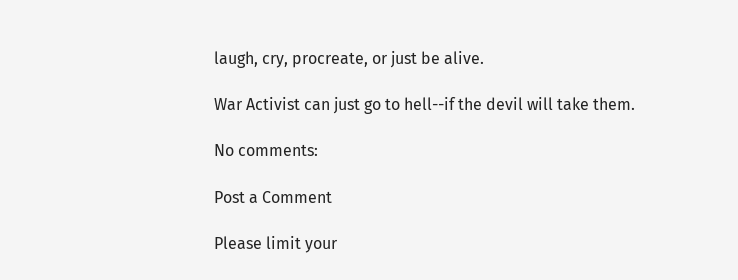laugh, cry, procreate, or just be alive.

War Activist can just go to hell--if the devil will take them.

No comments:

Post a Comment

Please limit your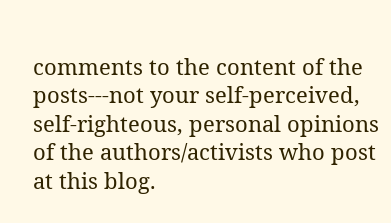comments to the content of the posts---not your self-perceived, self-righteous, personal opinions of the authors/activists who post at this blog.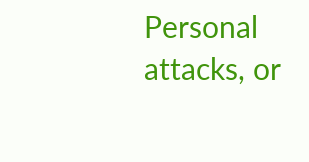Personal attacks, or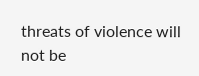threats of violence will not be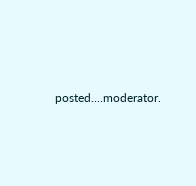posted....moderator.